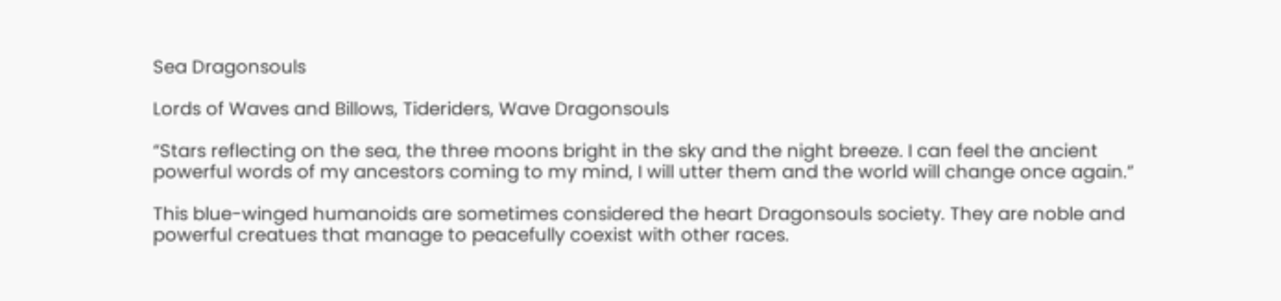Sea Dragonsouls

Lords of Waves and Billows, Tideriders, Wave Dragonsouls

“Stars reflecting on the sea, the three moons bright in the sky and the night breeze. I can feel the ancient powerful words of my ancestors coming to my mind, I will utter them and the world will change once again.”

This blue-winged humanoids are sometimes considered the heart Dragonsouls society. They are noble and powerful creatues that manage to peacefully coexist with other races.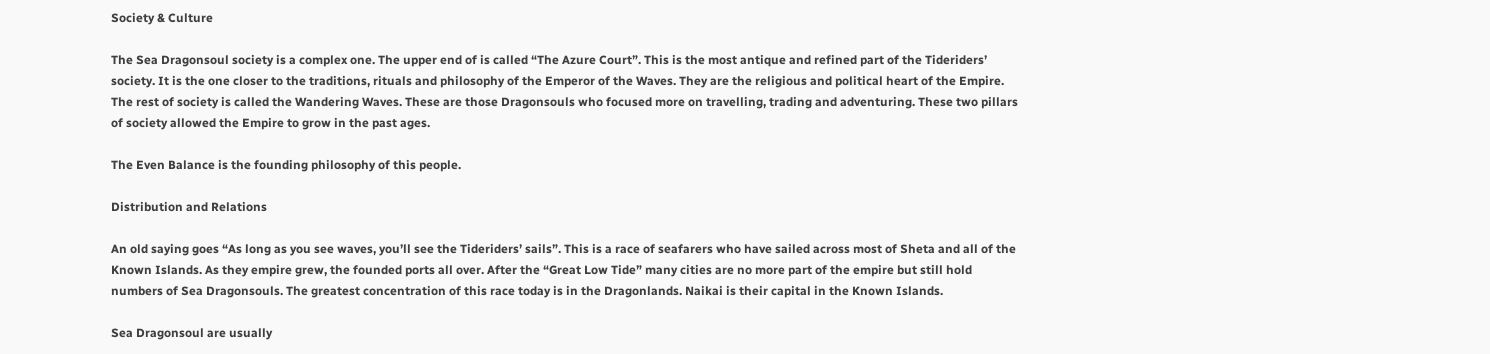Society & Culture

The Sea Dragonsoul society is a complex one. The upper end of is called “The Azure Court”. This is the most antique and refined part of the Tideriders’ society. It is the one closer to the traditions, rituals and philosophy of the Emperor of the Waves. They are the religious and political heart of the Empire. The rest of society is called the Wandering Waves. These are those Dragonsouls who focused more on travelling, trading and adventuring. These two pillars of society allowed the Empire to grow in the past ages.

The Even Balance is the founding philosophy of this people.

Distribution and Relations

An old saying goes “As long as you see waves, you’ll see the Tideriders’ sails”. This is a race of seafarers who have sailed across most of Sheta and all of the Known Islands. As they empire grew, the founded ports all over. After the “Great Low Tide” many cities are no more part of the empire but still hold numbers of Sea Dragonsouls. The greatest concentration of this race today is in the Dragonlands. Naikai is their capital in the Known Islands.

Sea Dragonsoul are usually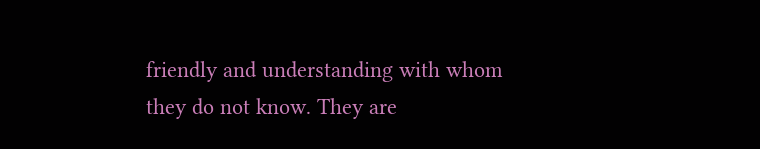friendly and understanding with whom they do not know. They are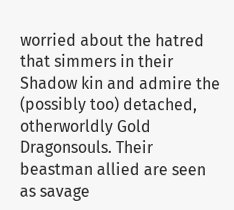worried about the hatred that simmers in their Shadow kin and admire the (possibly too) detached, otherworldly Gold Dragonsouls. Their beastman allied are seen as savage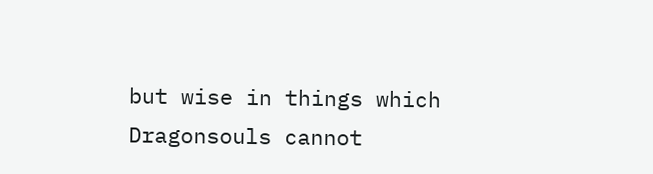but wise in things which Dragonsouls cannot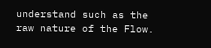understand such as the raw nature of the Flow.